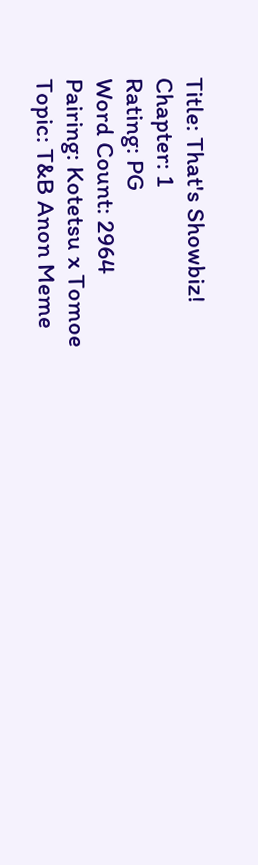Title: That's Showbiz!
Chapter: 1
Rating: PG
Word Count: 2964
Pairing: Kotetsu x Tomoe
Topic: T&B Anon Meme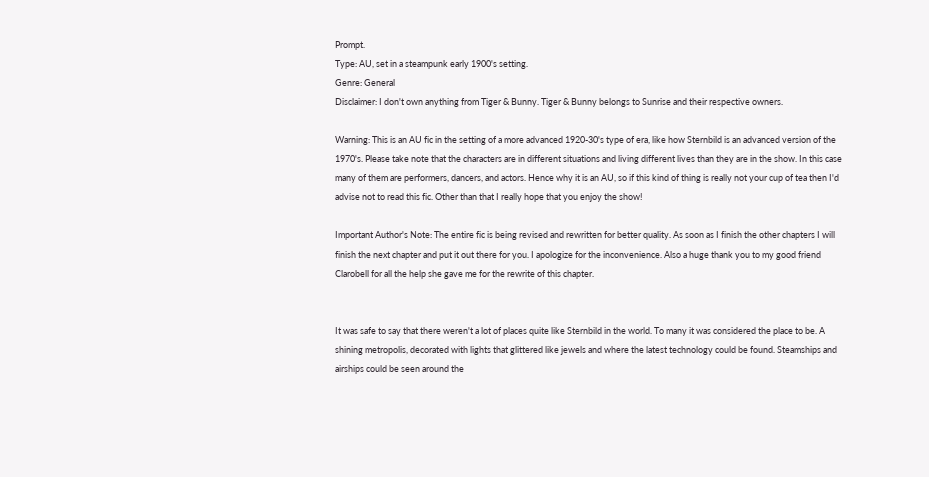Prompt.
Type: AU, set in a steampunk early 1900's setting.
Genre: General
Disclaimer: I don't own anything from Tiger & Bunny. Tiger & Bunny belongs to Sunrise and their respective owners.

Warning: This is an AU fic in the setting of a more advanced 1920-30's type of era, like how Sternbild is an advanced version of the 1970's. Please take note that the characters are in different situations and living different lives than they are in the show. In this case many of them are performers, dancers, and actors. Hence why it is an AU, so if this kind of thing is really not your cup of tea then I'd advise not to read this fic. Other than that I really hope that you enjoy the show!

Important Author's Note: The entire fic is being revised and rewritten for better quality. As soon as I finish the other chapters I will finish the next chapter and put it out there for you. I apologize for the inconvenience. Also a huge thank you to my good friend Clarobell for all the help she gave me for the rewrite of this chapter.


It was safe to say that there weren't a lot of places quite like Sternbild in the world. To many it was considered the place to be. A shining metropolis, decorated with lights that glittered like jewels and where the latest technology could be found. Steamships and airships could be seen around the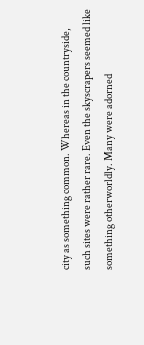city as something common. Whereas in the countryside, such sites were rather rare. Even the skyscrapers seemed like something otherworldly. Many were adorned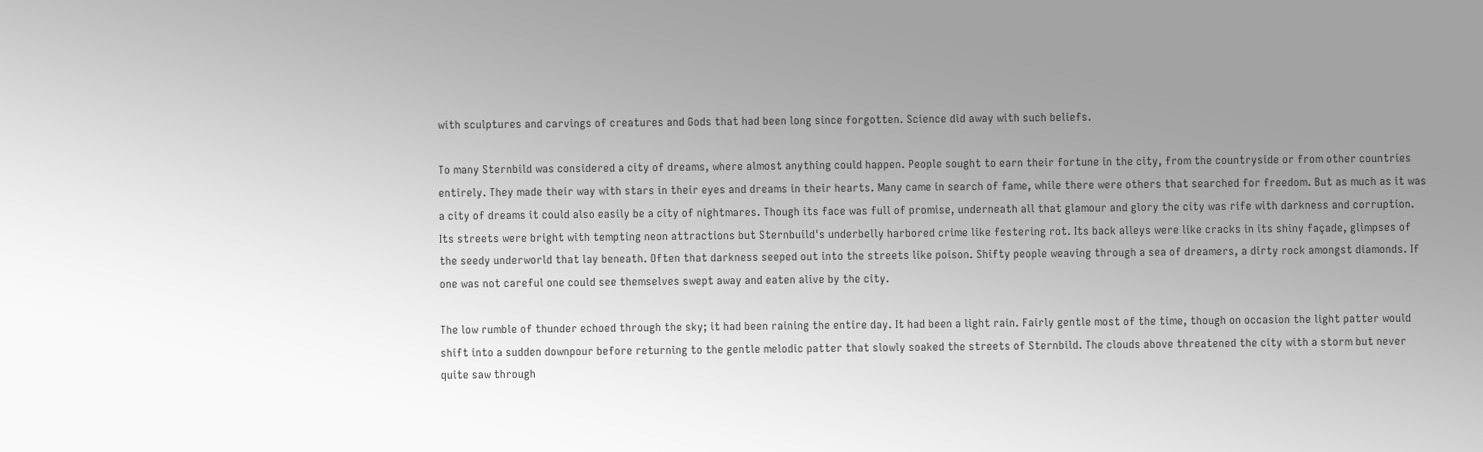with sculptures and carvings of creatures and Gods that had been long since forgotten. Science did away with such beliefs.

To many Sternbild was considered a city of dreams, where almost anything could happen. People sought to earn their fortune in the city, from the countryside or from other countries entirely. They made their way with stars in their eyes and dreams in their hearts. Many came in search of fame, while there were others that searched for freedom. But as much as it was a city of dreams it could also easily be a city of nightmares. Though its face was full of promise, underneath all that glamour and glory the city was rife with darkness and corruption. Its streets were bright with tempting neon attractions but Sternbuild's underbelly harbored crime like festering rot. Its back alleys were like cracks in its shiny façade, glimpses of the seedy underworld that lay beneath. Often that darkness seeped out into the streets like poison. Shifty people weaving through a sea of dreamers, a dirty rock amongst diamonds. If one was not careful one could see themselves swept away and eaten alive by the city.

The low rumble of thunder echoed through the sky; it had been raining the entire day. It had been a light rain. Fairly gentle most of the time, though on occasion the light patter would shift into a sudden downpour before returning to the gentle melodic patter that slowly soaked the streets of Sternbild. The clouds above threatened the city with a storm but never quite saw through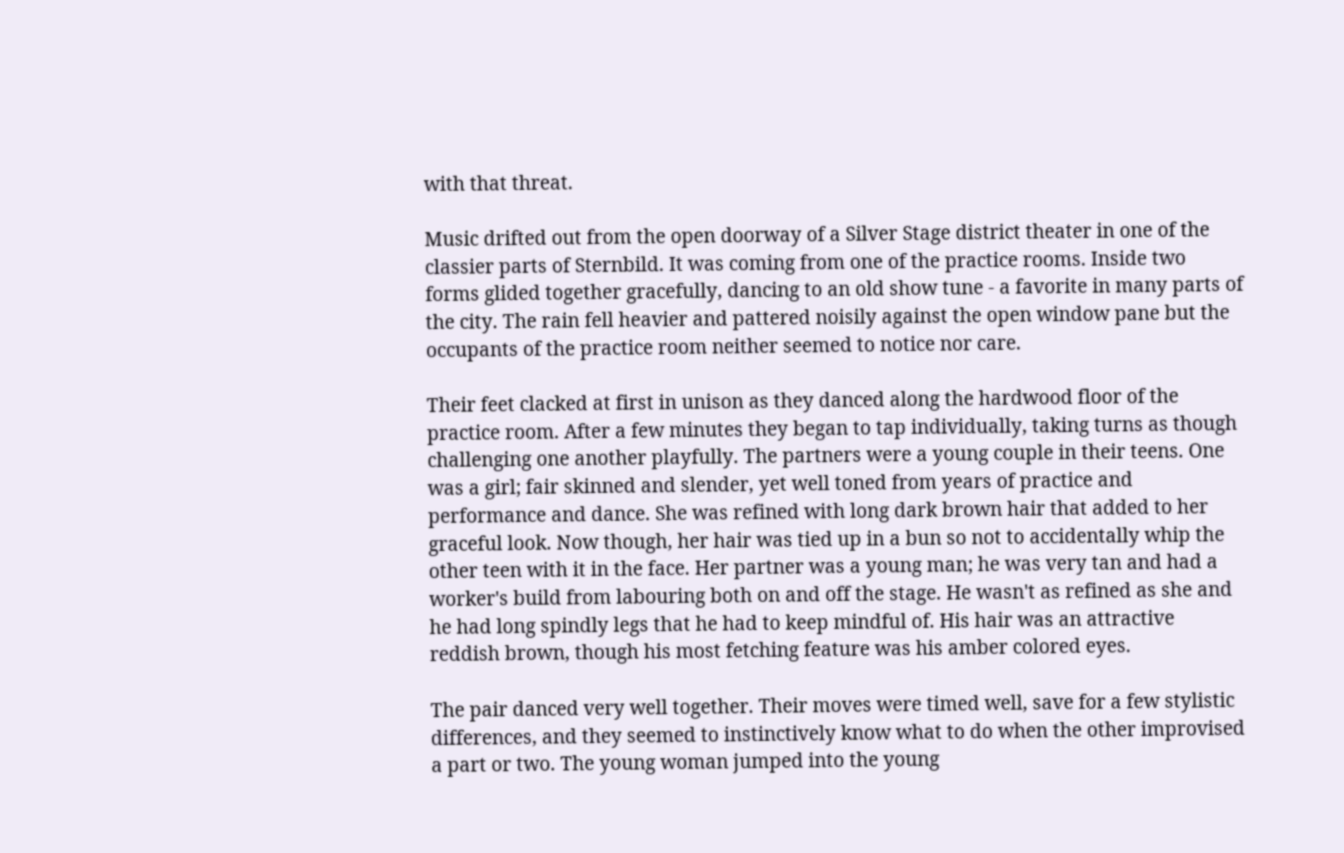with that threat.

Music drifted out from the open doorway of a Silver Stage district theater in one of the classier parts of Sternbild. It was coming from one of the practice rooms. Inside two forms glided together gracefully, dancing to an old show tune - a favorite in many parts of the city. The rain fell heavier and pattered noisily against the open window pane but the occupants of the practice room neither seemed to notice nor care.

Their feet clacked at first in unison as they danced along the hardwood floor of the practice room. After a few minutes they began to tap individually, taking turns as though challenging one another playfully. The partners were a young couple in their teens. One was a girl; fair skinned and slender, yet well toned from years of practice and performance and dance. She was refined with long dark brown hair that added to her graceful look. Now though, her hair was tied up in a bun so not to accidentally whip the other teen with it in the face. Her partner was a young man; he was very tan and had a worker's build from labouring both on and off the stage. He wasn't as refined as she and he had long spindly legs that he had to keep mindful of. His hair was an attractive reddish brown, though his most fetching feature was his amber colored eyes.

The pair danced very well together. Their moves were timed well, save for a few stylistic differences, and they seemed to instinctively know what to do when the other improvised a part or two. The young woman jumped into the young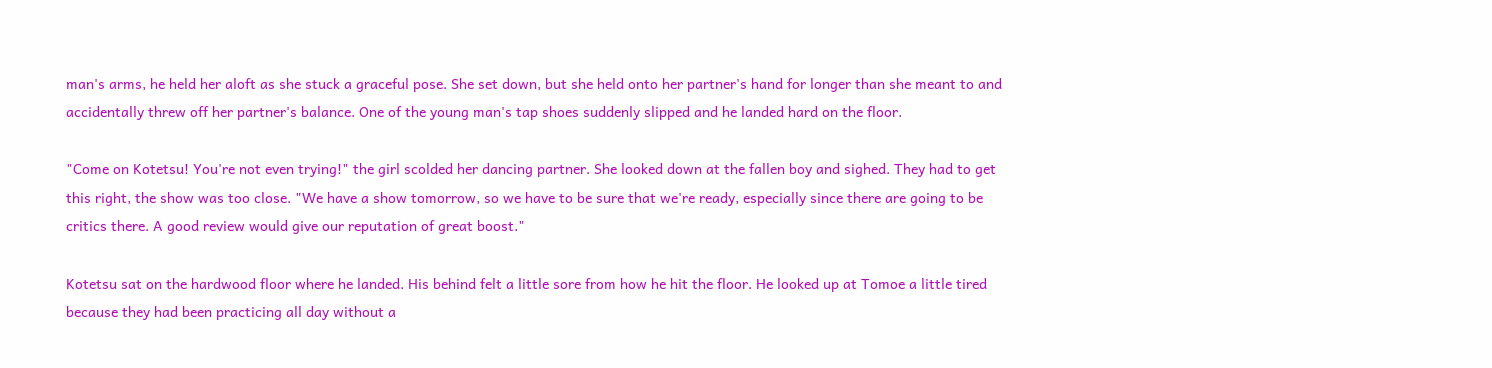man's arms, he held her aloft as she stuck a graceful pose. She set down, but she held onto her partner's hand for longer than she meant to and accidentally threw off her partner's balance. One of the young man's tap shoes suddenly slipped and he landed hard on the floor.

"Come on Kotetsu! You're not even trying!" the girl scolded her dancing partner. She looked down at the fallen boy and sighed. They had to get this right, the show was too close. "We have a show tomorrow, so we have to be sure that we're ready, especially since there are going to be critics there. A good review would give our reputation of great boost."

Kotetsu sat on the hardwood floor where he landed. His behind felt a little sore from how he hit the floor. He looked up at Tomoe a little tired because they had been practicing all day without a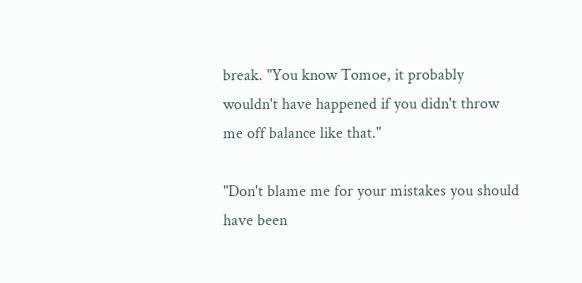break. "You know Tomoe, it probably wouldn't have happened if you didn't throw me off balance like that."

"Don't blame me for your mistakes you should have been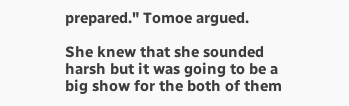prepared." Tomoe argued.

She knew that she sounded harsh but it was going to be a big show for the both of them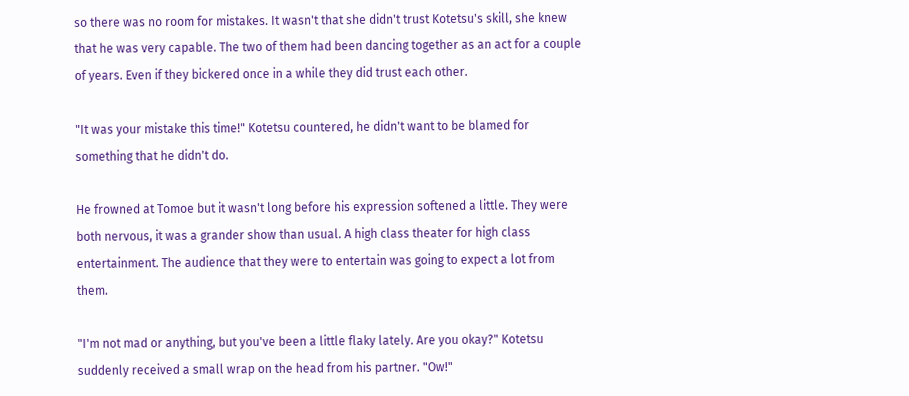so there was no room for mistakes. It wasn't that she didn't trust Kotetsu's skill, she knew that he was very capable. The two of them had been dancing together as an act for a couple of years. Even if they bickered once in a while they did trust each other.

"It was your mistake this time!" Kotetsu countered, he didn't want to be blamed for something that he didn't do.

He frowned at Tomoe but it wasn't long before his expression softened a little. They were both nervous, it was a grander show than usual. A high class theater for high class entertainment. The audience that they were to entertain was going to expect a lot from them.

"I'm not mad or anything, but you've been a little flaky lately. Are you okay?" Kotetsu suddenly received a small wrap on the head from his partner. "Ow!"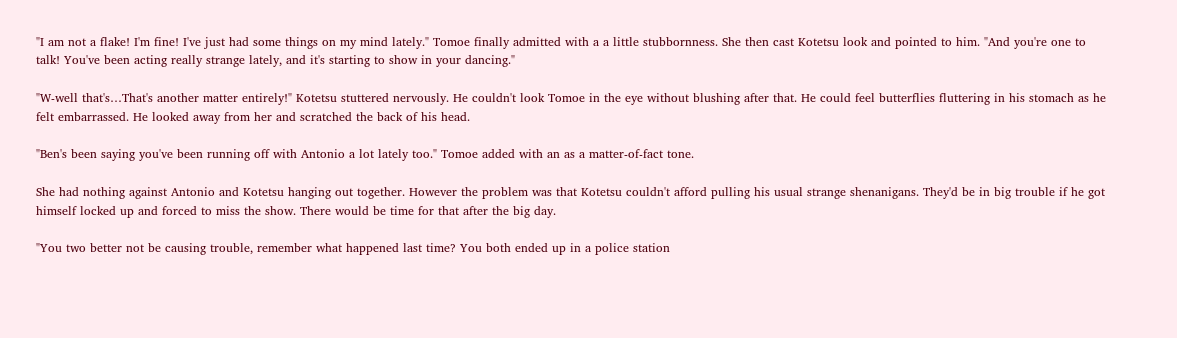"I am not a flake! I'm fine! I've just had some things on my mind lately." Tomoe finally admitted with a a little stubbornness. She then cast Kotetsu look and pointed to him. "And you're one to talk! You've been acting really strange lately, and it's starting to show in your dancing."

"W-well that's…That's another matter entirely!" Kotetsu stuttered nervously. He couldn't look Tomoe in the eye without blushing after that. He could feel butterflies fluttering in his stomach as he felt embarrassed. He looked away from her and scratched the back of his head.

"Ben's been saying you've been running off with Antonio a lot lately too." Tomoe added with an as a matter-of-fact tone.

She had nothing against Antonio and Kotetsu hanging out together. However the problem was that Kotetsu couldn't afford pulling his usual strange shenanigans. They'd be in big trouble if he got himself locked up and forced to miss the show. There would be time for that after the big day.

"You two better not be causing trouble, remember what happened last time? You both ended up in a police station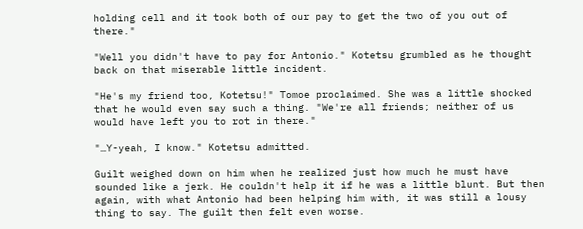holding cell and it took both of our pay to get the two of you out of there."

"Well you didn't have to pay for Antonio." Kotetsu grumbled as he thought back on that miserable little incident.

"He's my friend too, Kotetsu!" Tomoe proclaimed. She was a little shocked that he would even say such a thing. "We're all friends; neither of us would have left you to rot in there."

"…Y-yeah, I know." Kotetsu admitted.

Guilt weighed down on him when he realized just how much he must have sounded like a jerk. He couldn't help it if he was a little blunt. But then again, with what Antonio had been helping him with, it was still a lousy thing to say. The guilt then felt even worse.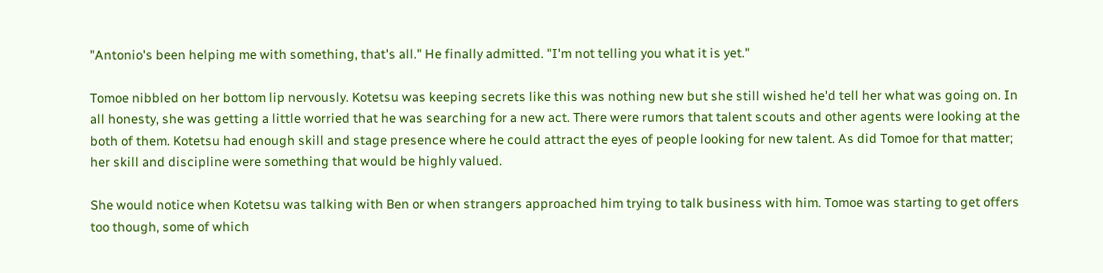"Antonio's been helping me with something, that's all." He finally admitted. "I'm not telling you what it is yet."

Tomoe nibbled on her bottom lip nervously. Kotetsu was keeping secrets like this was nothing new but she still wished he'd tell her what was going on. In all honesty, she was getting a little worried that he was searching for a new act. There were rumors that talent scouts and other agents were looking at the both of them. Kotetsu had enough skill and stage presence where he could attract the eyes of people looking for new talent. As did Tomoe for that matter; her skill and discipline were something that would be highly valued.

She would notice when Kotetsu was talking with Ben or when strangers approached him trying to talk business with him. Tomoe was starting to get offers too though, some of which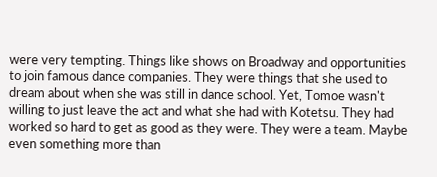were very tempting. Things like shows on Broadway and opportunities to join famous dance companies. They were things that she used to dream about when she was still in dance school. Yet, Tomoe wasn't willing to just leave the act and what she had with Kotetsu. They had worked so hard to get as good as they were. They were a team. Maybe even something more than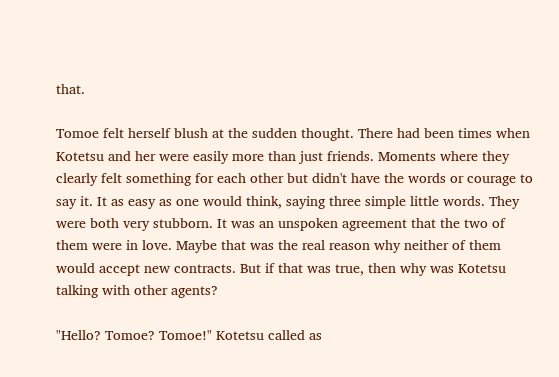that.

Tomoe felt herself blush at the sudden thought. There had been times when Kotetsu and her were easily more than just friends. Moments where they clearly felt something for each other but didn't have the words or courage to say it. It as easy as one would think, saying three simple little words. They were both very stubborn. It was an unspoken agreement that the two of them were in love. Maybe that was the real reason why neither of them would accept new contracts. But if that was true, then why was Kotetsu talking with other agents?

"Hello? Tomoe? Tomoe!" Kotetsu called as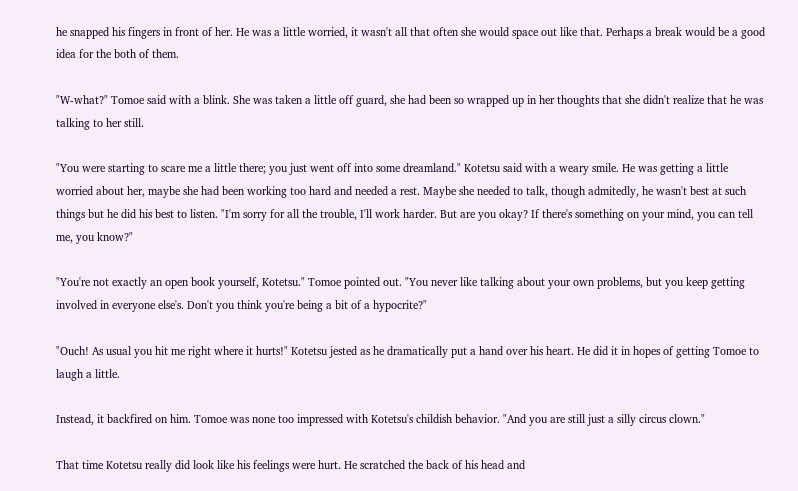he snapped his fingers in front of her. He was a little worried, it wasn't all that often she would space out like that. Perhaps a break would be a good idea for the both of them.

"W-what?" Tomoe said with a blink. She was taken a little off guard, she had been so wrapped up in her thoughts that she didn't realize that he was talking to her still.

"You were starting to scare me a little there; you just went off into some dreamland." Kotetsu said with a weary smile. He was getting a little worried about her, maybe she had been working too hard and needed a rest. Maybe she needed to talk, though admitedly, he wasn't best at such things but he did his best to listen. "I'm sorry for all the trouble, I'll work harder. But are you okay? If there's something on your mind, you can tell me, you know?"

"You're not exactly an open book yourself, Kotetsu." Tomoe pointed out. "You never like talking about your own problems, but you keep getting involved in everyone else's. Don't you think you're being a bit of a hypocrite?"

"Ouch! As usual you hit me right where it hurts!" Kotetsu jested as he dramatically put a hand over his heart. He did it in hopes of getting Tomoe to laugh a little.

Instead, it backfired on him. Tomoe was none too impressed with Kotetsu's childish behavior. "And you are still just a silly circus clown."

That time Kotetsu really did look like his feelings were hurt. He scratched the back of his head and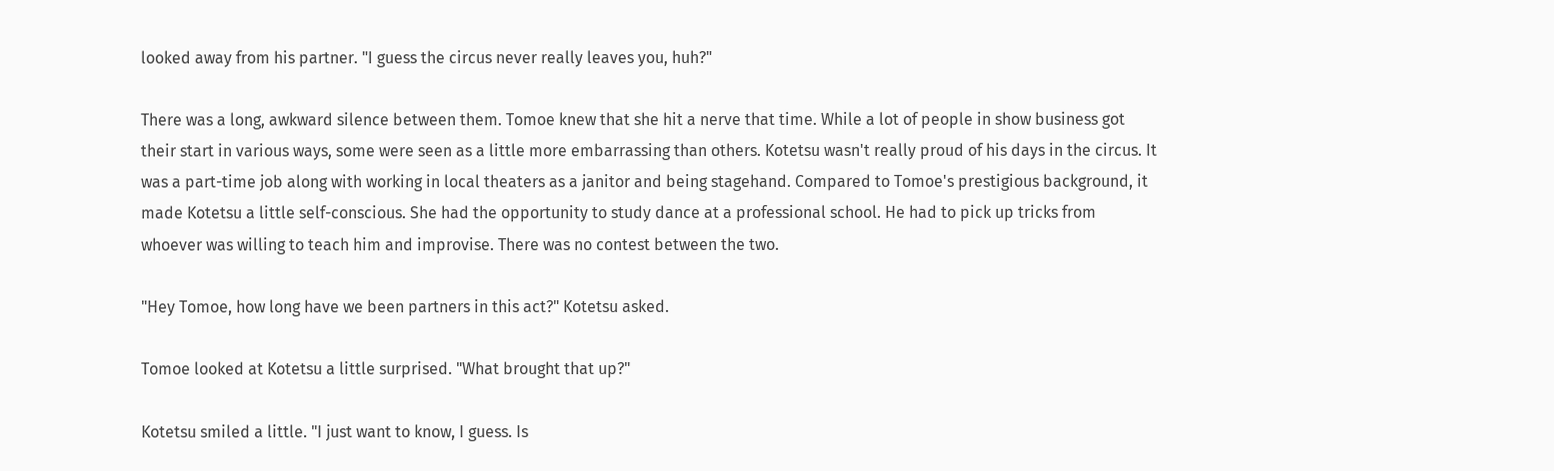looked away from his partner. "I guess the circus never really leaves you, huh?"

There was a long, awkward silence between them. Tomoe knew that she hit a nerve that time. While a lot of people in show business got their start in various ways, some were seen as a little more embarrassing than others. Kotetsu wasn't really proud of his days in the circus. It was a part-time job along with working in local theaters as a janitor and being stagehand. Compared to Tomoe's prestigious background, it made Kotetsu a little self-conscious. She had the opportunity to study dance at a professional school. He had to pick up tricks from whoever was willing to teach him and improvise. There was no contest between the two.

"Hey Tomoe, how long have we been partners in this act?" Kotetsu asked.

Tomoe looked at Kotetsu a little surprised. "What brought that up?"

Kotetsu smiled a little. "I just want to know, I guess. Is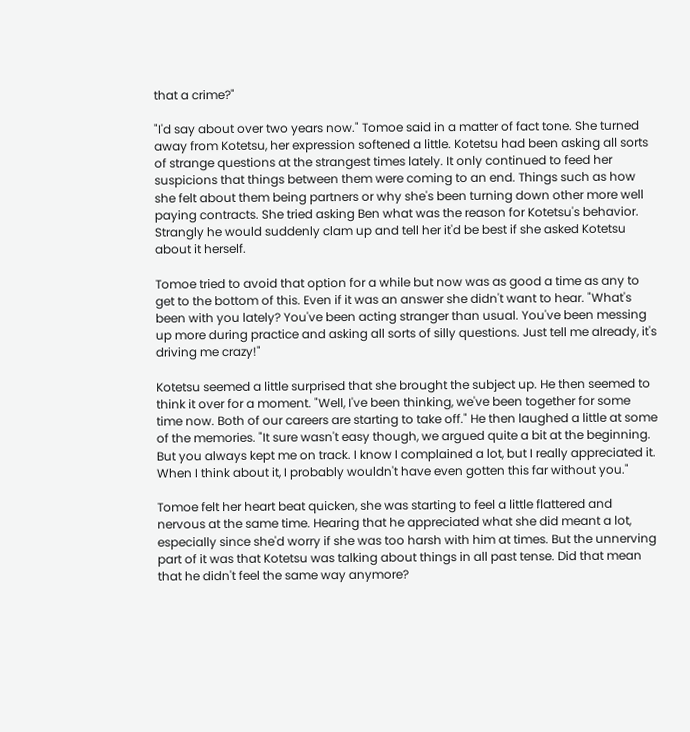that a crime?"

"I'd say about over two years now." Tomoe said in a matter of fact tone. She turned away from Kotetsu, her expression softened a little. Kotetsu had been asking all sorts of strange questions at the strangest times lately. It only continued to feed her suspicions that things between them were coming to an end. Things such as how she felt about them being partners or why she's been turning down other more well paying contracts. She tried asking Ben what was the reason for Kotetsu's behavior. Strangly he would suddenly clam up and tell her it'd be best if she asked Kotetsu about it herself.

Tomoe tried to avoid that option for a while but now was as good a time as any to get to the bottom of this. Even if it was an answer she didn't want to hear. "What's been with you lately? You've been acting stranger than usual. You've been messing up more during practice and asking all sorts of silly questions. Just tell me already, it's driving me crazy!"

Kotetsu seemed a little surprised that she brought the subject up. He then seemed to think it over for a moment. "Well, I've been thinking, we've been together for some time now. Both of our careers are starting to take off." He then laughed a little at some of the memories. "It sure wasn't easy though, we argued quite a bit at the beginning. But you always kept me on track. I know I complained a lot, but I really appreciated it. When I think about it, I probably wouldn't have even gotten this far without you."

Tomoe felt her heart beat quicken, she was starting to feel a little flattered and nervous at the same time. Hearing that he appreciated what she did meant a lot, especially since she'd worry if she was too harsh with him at times. But the unnerving part of it was that Kotetsu was talking about things in all past tense. Did that mean that he didn't feel the same way anymore?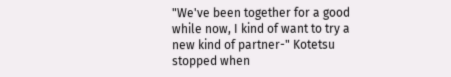"We've been together for a good while now, I kind of want to try a new kind of partner-" Kotetsu stopped when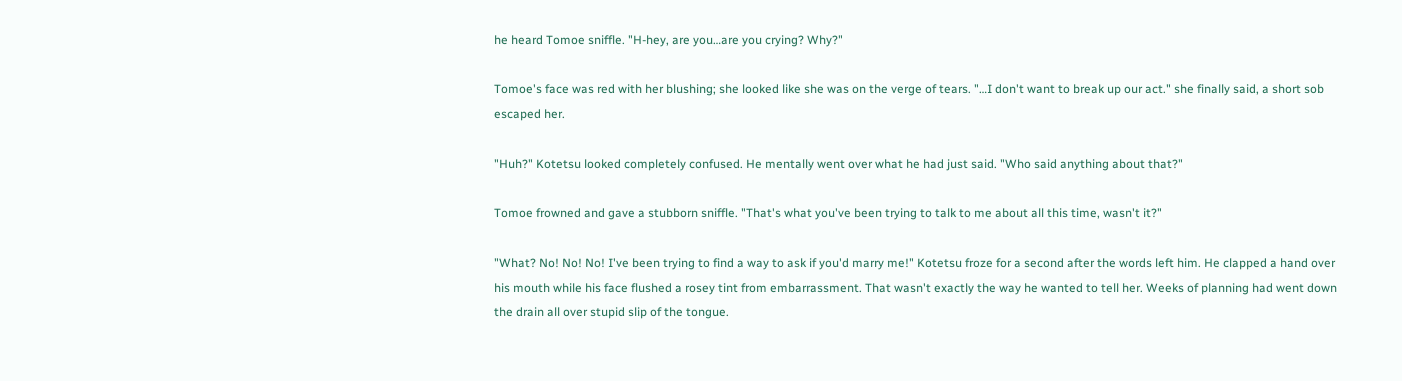he heard Tomoe sniffle. "H-hey, are you…are you crying? Why?"

Tomoe's face was red with her blushing; she looked like she was on the verge of tears. "…I don't want to break up our act." she finally said, a short sob escaped her.

"Huh?" Kotetsu looked completely confused. He mentally went over what he had just said. "Who said anything about that?"

Tomoe frowned and gave a stubborn sniffle. "That's what you've been trying to talk to me about all this time, wasn't it?"

"What? No! No! No! I've been trying to find a way to ask if you'd marry me!" Kotetsu froze for a second after the words left him. He clapped a hand over his mouth while his face flushed a rosey tint from embarrassment. That wasn't exactly the way he wanted to tell her. Weeks of planning had went down the drain all over stupid slip of the tongue.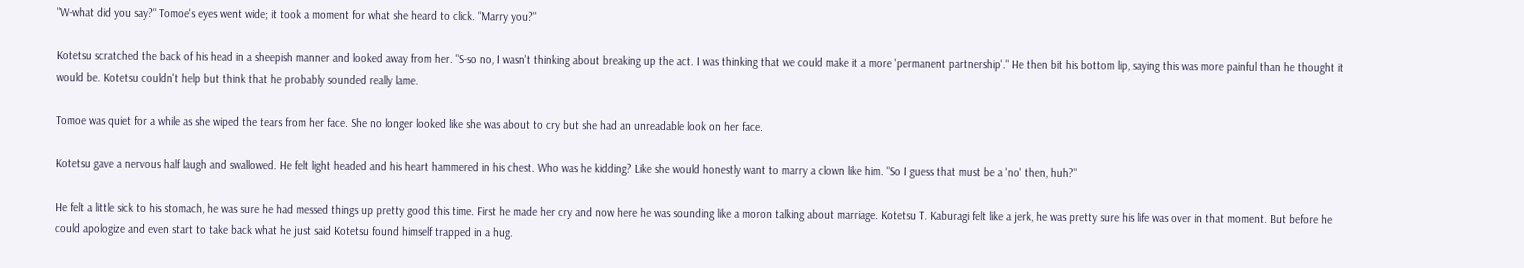"W-what did you say?" Tomoe's eyes went wide; it took a moment for what she heard to click. "Marry you?"

Kotetsu scratched the back of his head in a sheepish manner and looked away from her. "S-so no, I wasn't thinking about breaking up the act. I was thinking that we could make it a more 'permanent partnership'." He then bit his bottom lip, saying this was more painful than he thought it would be. Kotetsu couldn't help but think that he probably sounded really lame.

Tomoe was quiet for a while as she wiped the tears from her face. She no longer looked like she was about to cry but she had an unreadable look on her face.

Kotetsu gave a nervous half laugh and swallowed. He felt light headed and his heart hammered in his chest. Who was he kidding? Like she would honestly want to marry a clown like him. "So I guess that must be a 'no' then, huh?"

He felt a little sick to his stomach, he was sure he had messed things up pretty good this time. First he made her cry and now here he was sounding like a moron talking about marriage. Kotetsu T. Kaburagi felt like a jerk, he was pretty sure his life was over in that moment. But before he could apologize and even start to take back what he just said Kotetsu found himself trapped in a hug.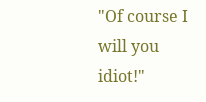"Of course I will you idiot!"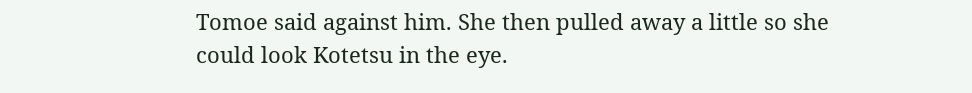Tomoe said against him. She then pulled away a little so she could look Kotetsu in the eye.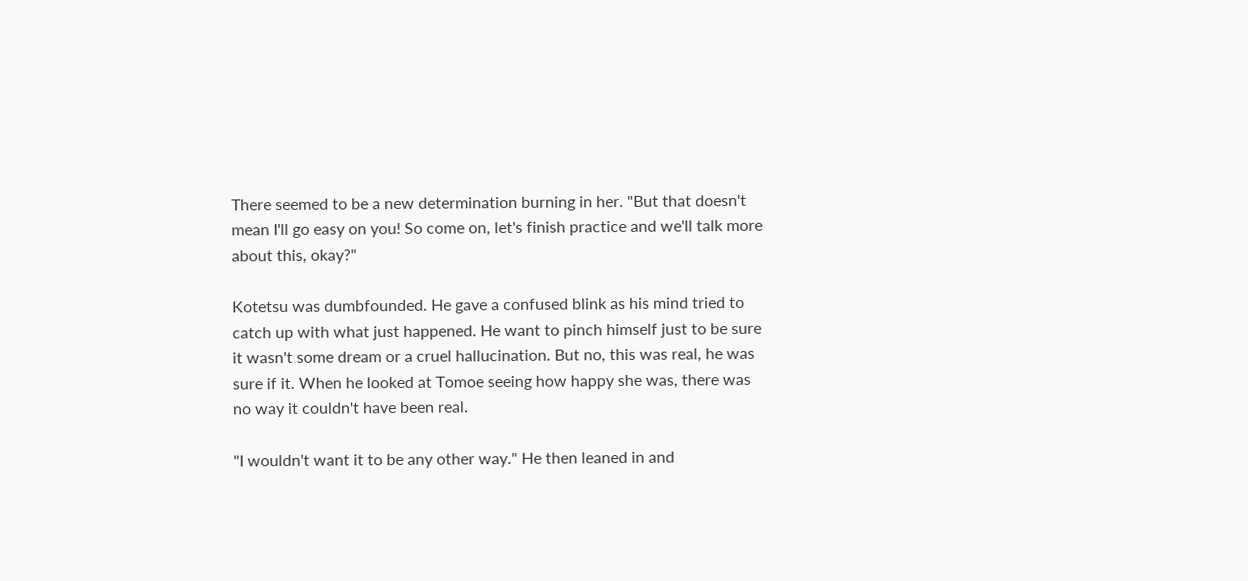There seemed to be a new determination burning in her. "But that doesn't mean I'll go easy on you! So come on, let's finish practice and we'll talk more about this, okay?"

Kotetsu was dumbfounded. He gave a confused blink as his mind tried to catch up with what just happened. He want to pinch himself just to be sure it wasn't some dream or a cruel hallucination. But no, this was real, he was sure if it. When he looked at Tomoe seeing how happy she was, there was no way it couldn't have been real.

"I wouldn't want it to be any other way." He then leaned in and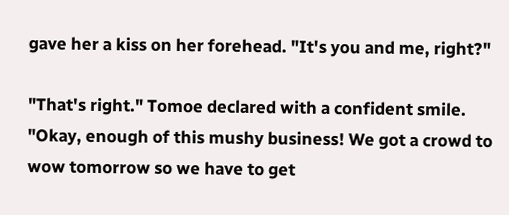gave her a kiss on her forehead. "It's you and me, right?"

"That's right." Tomoe declared with a confident smile. "Okay, enough of this mushy business! We got a crowd to wow tomorrow so we have to get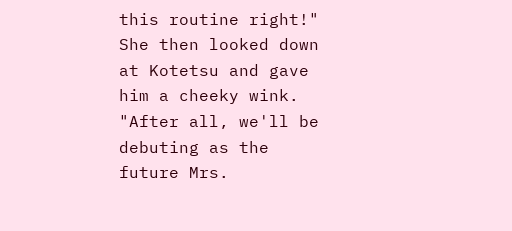this routine right!" She then looked down at Kotetsu and gave him a cheeky wink. "After all, we'll be debuting as the future Mrs.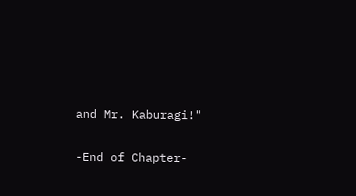and Mr. Kaburagi!"

-End of Chapter-